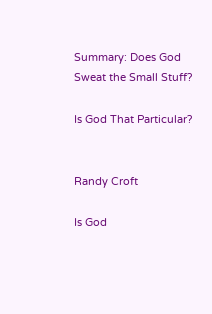Summary: Does God Sweat the Small Stuff?

Is God That Particular?


Randy Croft

Is God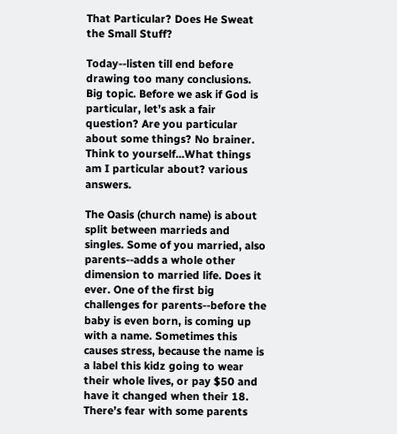That Particular? Does He Sweat the Small Stuff?

Today--listen till end before drawing too many conclusions. Big topic. Before we ask if God is particular, let’s ask a fair question? Are you particular about some things? No brainer. Think to yourself...What things am I particular about? various answers.

The Oasis (church name) is about split between marrieds and singles. Some of you married, also parents--adds a whole other dimension to married life. Does it ever. One of the first big challenges for parents--before the baby is even born, is coming up with a name. Sometimes this causes stress, because the name is a label this kidz going to wear their whole lives, or pay $50 and have it changed when their 18. There’s fear with some parents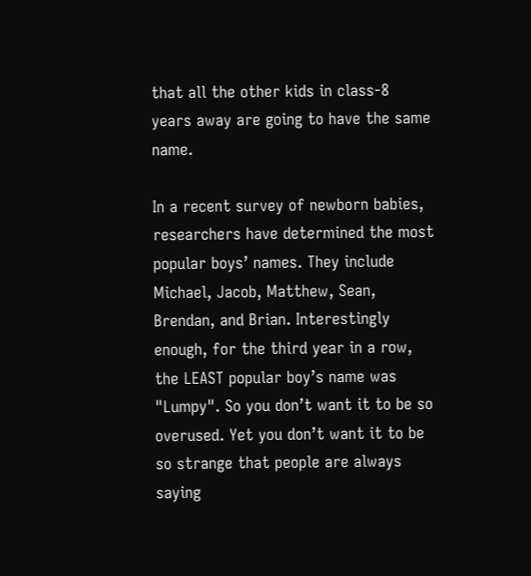that all the other kids in class-8 years away are going to have the same name.

In a recent survey of newborn babies, researchers have determined the most popular boys’ names. They include Michael, Jacob, Matthew, Sean, Brendan, and Brian. Interestingly enough, for the third year in a row, the LEAST popular boy’s name was "Lumpy". So you don’t want it to be so overused. Yet you don’t want it to be so strange that people are always saying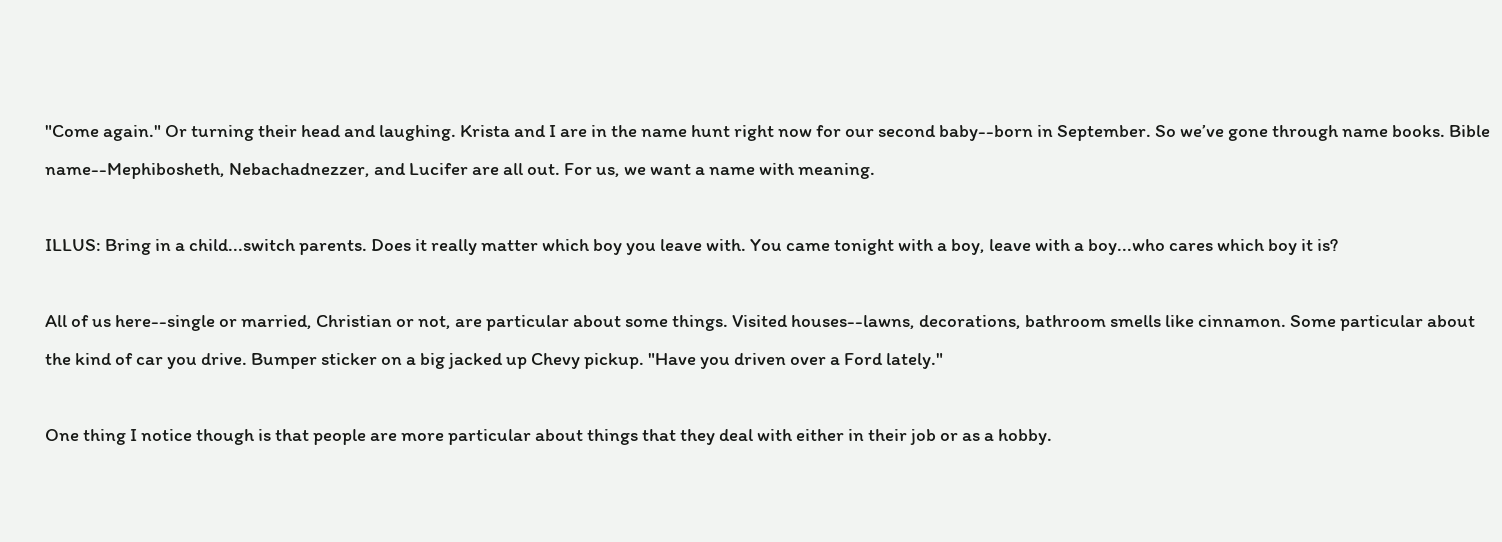"Come again." Or turning their head and laughing. Krista and I are in the name hunt right now for our second baby--born in September. So we’ve gone through name books. Bible name--Mephibosheth, Nebachadnezzer, and Lucifer are all out. For us, we want a name with meaning.

ILLUS: Bring in a child...switch parents. Does it really matter which boy you leave with. You came tonight with a boy, leave with a boy...who cares which boy it is?

All of us here--single or married, Christian or not, are particular about some things. Visited houses--lawns, decorations, bathroom smells like cinnamon. Some particular about the kind of car you drive. Bumper sticker on a big jacked up Chevy pickup. "Have you driven over a Ford lately."

One thing I notice though is that people are more particular about things that they deal with either in their job or as a hobby.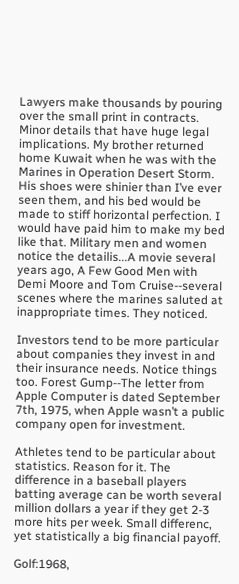Lawyers make thousands by pouring over the small print in contracts. Minor details that have huge legal implications. My brother returned home Kuwait when he was with the Marines in Operation Desert Storm. His shoes were shinier than I’ve ever seen them, and his bed would be made to stiff horizontal perfection. I would have paid him to make my bed like that. Military men and women notice the detailis...A movie several years ago, A Few Good Men with Demi Moore and Tom Cruise--several scenes where the marines saluted at inappropriate times. They noticed.

Investors tend to be more particular about companies they invest in and their insurance needs. Notice things too. Forest Gump--The letter from Apple Computer is dated September 7th, 1975, when Apple wasn’t a public company open for investment.

Athletes tend to be particular about statistics. Reason for it. The difference in a baseball players batting average can be worth several million dollars a year if they get 2-3 more hits per week. Small differenc, yet statistically a big financial payoff.

Golf:1968,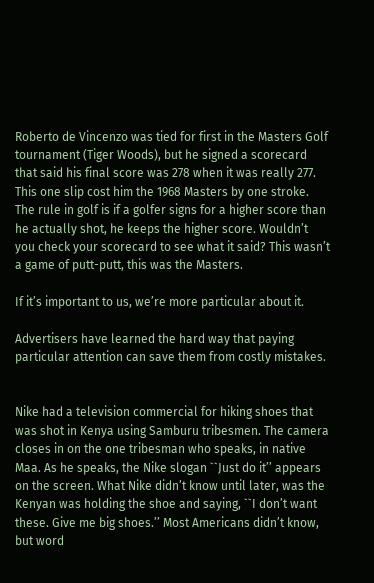Roberto de Vincenzo was tied for first in the Masters Golf tournament (Tiger Woods), but he signed a scorecard that said his final score was 278 when it was really 277. This one slip cost him the 1968 Masters by one stroke. The rule in golf is if a golfer signs for a higher score than he actually shot, he keeps the higher score. Wouldn’t you check your scorecard to see what it said? This wasn’t a game of putt-putt, this was the Masters.

If it’s important to us, we’re more particular about it.

Advertisers have learned the hard way that paying particular attention can save them from costly mistakes.


Nike had a television commercial for hiking shoes that was shot in Kenya using Samburu tribesmen. The camera closes in on the one tribesman who speaks, in native Maa. As he speaks, the Nike slogan ``Just do it’’ appears on the screen. What Nike didn’t know until later, was the Kenyan was holding the shoe and saying, ``I don’t want these. Give me big shoes.’’ Most Americans didn’t know, but word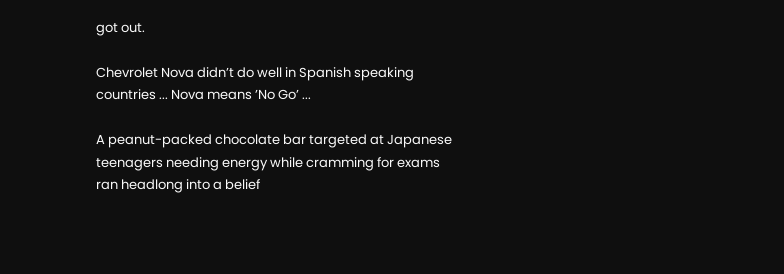got out.

Chevrolet Nova didn’t do well in Spanish speaking countries ... Nova means ’No Go’ ...

A peanut-packed chocolate bar targeted at Japanese teenagers needing energy while cramming for exams ran headlong into a belief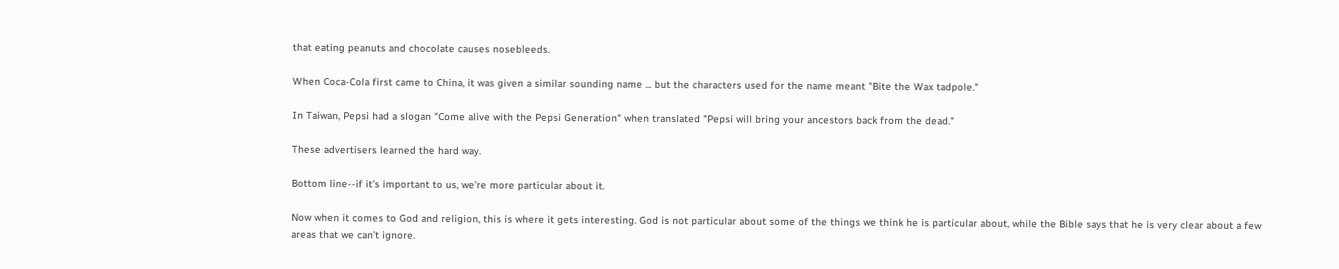that eating peanuts and chocolate causes nosebleeds.

When Coca-Cola first came to China, it was given a similar sounding name ... but the characters used for the name meant "Bite the Wax tadpole."

In Taiwan, Pepsi had a slogan "Come alive with the Pepsi Generation" when translated "Pepsi will bring your ancestors back from the dead."

These advertisers learned the hard way.

Bottom line--if it’s important to us, we’re more particular about it.

Now when it comes to God and religion, this is where it gets interesting. God is not particular about some of the things we think he is particular about, while the Bible says that he is very clear about a few areas that we can’t ignore.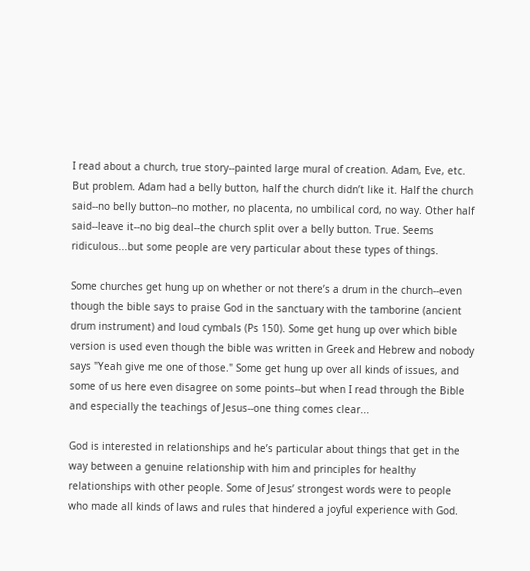I read about a church, true story--painted large mural of creation. Adam, Eve, etc. But problem. Adam had a belly button, half the church didn’t like it. Half the church said--no belly button--no mother, no placenta, no umbilical cord, no way. Other half said--leave it--no big deal--the church split over a belly button. True. Seems ridiculous...but some people are very particular about these types of things.

Some churches get hung up on whether or not there’s a drum in the church--even though the bible says to praise God in the sanctuary with the tamborine (ancient drum instrument) and loud cymbals (Ps 150). Some get hung up over which bible version is used even though the bible was written in Greek and Hebrew and nobody says "Yeah give me one of those." Some get hung up over all kinds of issues, and some of us here even disagree on some points--but when I read through the Bible and especially the teachings of Jesus--one thing comes clear...

God is interested in relationships and he’s particular about things that get in the way between a genuine relationship with him and principles for healthy relationships with other people. Some of Jesus’ strongest words were to people who made all kinds of laws and rules that hindered a joyful experience with God.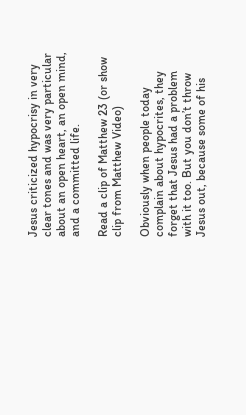Jesus criticized hypocrisy in very clear tones and was very particular about an open heart, an open mind, and a committed life.

Read a clip of Matthew 23 (or show clip from Matthew Video)

Obviously when people today complain about hypocrites, they forget that Jesus had a problem with it too. But you don’t throw Jesus out, because some of his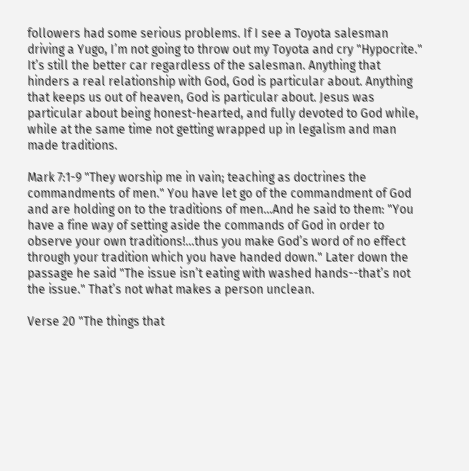followers had some serious problems. If I see a Toyota salesman driving a Yugo, I’m not going to throw out my Toyota and cry "Hypocrite." It’s still the better car regardless of the salesman. Anything that hinders a real relationship with God, God is particular about. Anything that keeps us out of heaven, God is particular about. Jesus was particular about being honest-hearted, and fully devoted to God while, while at the same time not getting wrapped up in legalism and man made traditions.

Mark 7:1-9 "They worship me in vain; teaching as doctrines the commandments of men." You have let go of the commandment of God and are holding on to the traditions of men...And he said to them: "You have a fine way of setting aside the commands of God in order to observe your own traditions!...thus you make God’s word of no effect through your tradition which you have handed down." Later down the passage he said "The issue isn’t eating with washed hands--that’s not the issue." That’s not what makes a person unclean.

Verse 20 "The things that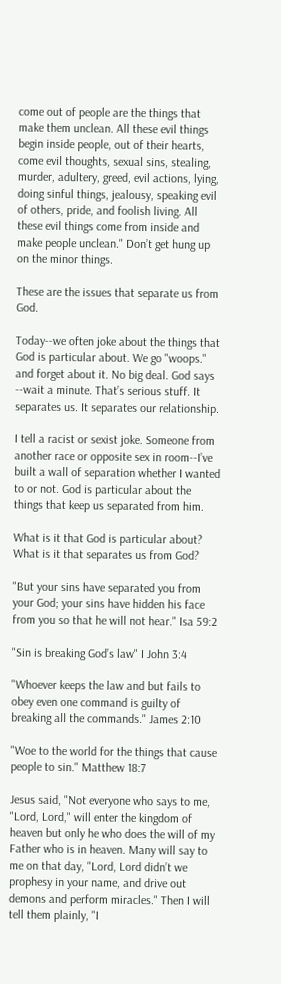come out of people are the things that make them unclean. All these evil things begin inside people, out of their hearts, come evil thoughts, sexual sins, stealing, murder, adultery, greed, evil actions, lying, doing sinful things, jealousy, speaking evil of others, pride, and foolish living. All these evil things come from inside and make people unclean." Don’t get hung up on the minor things.

These are the issues that separate us from God.

Today--we often joke about the things that God is particular about. We go "woops." and forget about it. No big deal. God says --wait a minute. That’s serious stuff. It separates us. It separates our relationship.

I tell a racist or sexist joke. Someone from another race or opposite sex in room--I’ve built a wall of separation whether I wanted to or not. God is particular about the things that keep us separated from him.

What is it that God is particular about? What is it that separates us from God?

"But your sins have separated you from your God; your sins have hidden his face from you so that he will not hear." Isa 59:2

"Sin is breaking God’s law" I John 3:4

"Whoever keeps the law and but fails to obey even one command is guilty of breaking all the commands." James 2:10

"Woe to the world for the things that cause people to sin." Matthew 18:7

Jesus said, "Not everyone who says to me, "Lord, Lord," will enter the kingdom of heaven but only he who does the will of my Father who is in heaven. Many will say to me on that day, "Lord, Lord didn’t we prophesy in your name, and drive out demons and perform miracles." Then I will tell them plainly, "I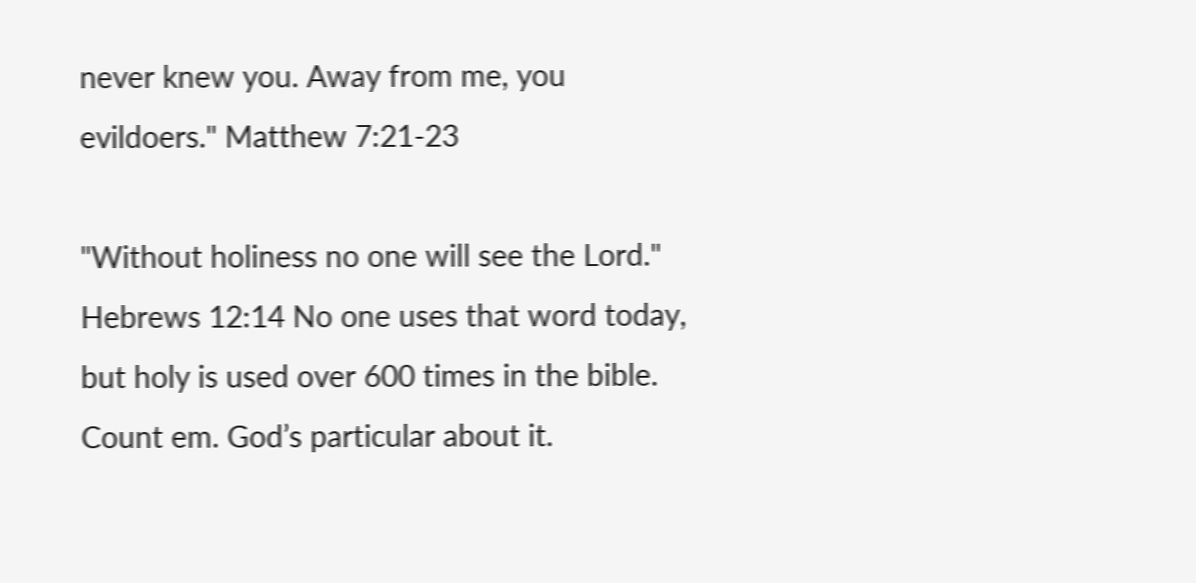never knew you. Away from me, you evildoers." Matthew 7:21-23

"Without holiness no one will see the Lord." Hebrews 12:14 No one uses that word today, but holy is used over 600 times in the bible. Count em. God’s particular about it.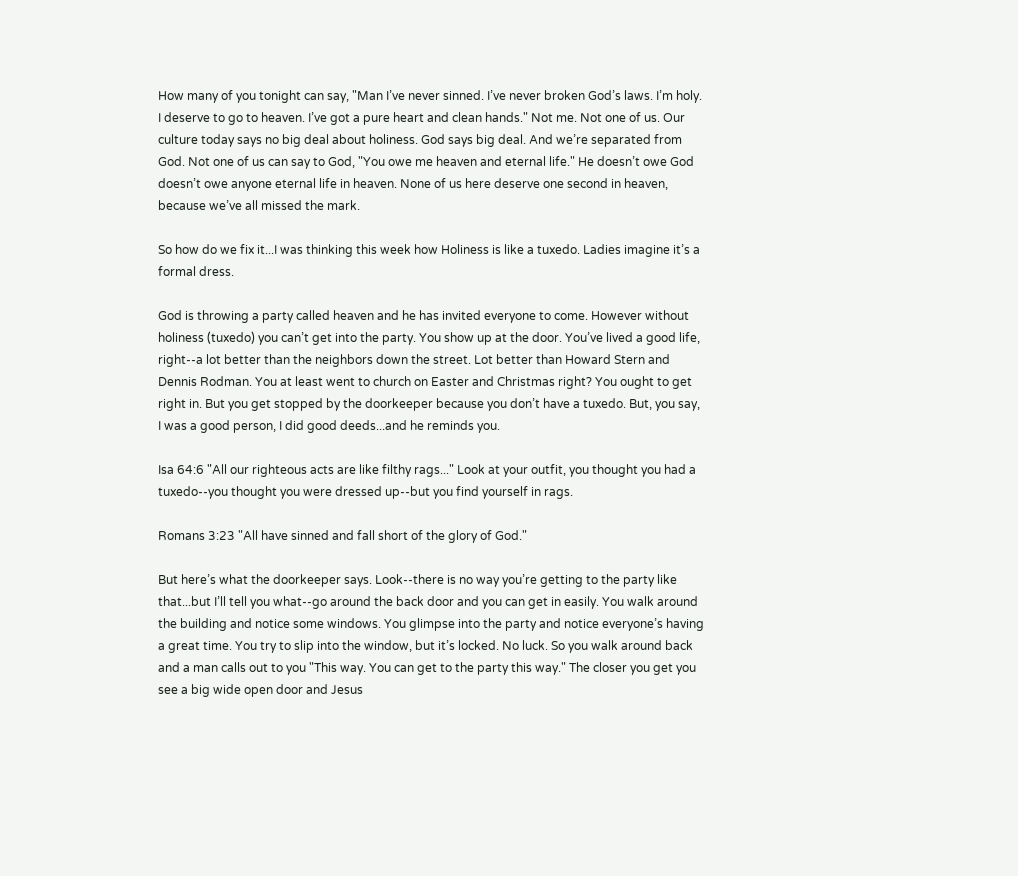How many of you tonight can say, "Man I’ve never sinned. I’ve never broken God’s laws. I’m holy. I deserve to go to heaven. I’ve got a pure heart and clean hands." Not me. Not one of us. Our culture today says no big deal about holiness. God says big deal. And we’re separated from God. Not one of us can say to God, "You owe me heaven and eternal life." He doesn’t owe God doesn’t owe anyone eternal life in heaven. None of us here deserve one second in heaven, because we’ve all missed the mark.

So how do we fix it...I was thinking this week how Holiness is like a tuxedo. Ladies imagine it’s a formal dress.

God is throwing a party called heaven and he has invited everyone to come. However without holiness (tuxedo) you can’t get into the party. You show up at the door. You’ve lived a good life, right--a lot better than the neighbors down the street. Lot better than Howard Stern and Dennis Rodman. You at least went to church on Easter and Christmas right? You ought to get right in. But you get stopped by the doorkeeper because you don’t have a tuxedo. But, you say, I was a good person, I did good deeds...and he reminds you.

Isa 64:6 "All our righteous acts are like filthy rags..." Look at your outfit, you thought you had a tuxedo--you thought you were dressed up--but you find yourself in rags.

Romans 3:23 "All have sinned and fall short of the glory of God."

But here’s what the doorkeeper says. Look--there is no way you’re getting to the party like that...but I’ll tell you what--go around the back door and you can get in easily. You walk around the building and notice some windows. You glimpse into the party and notice everyone’s having a great time. You try to slip into the window, but it’s locked. No luck. So you walk around back and a man calls out to you "This way. You can get to the party this way." The closer you get you see a big wide open door and Jesus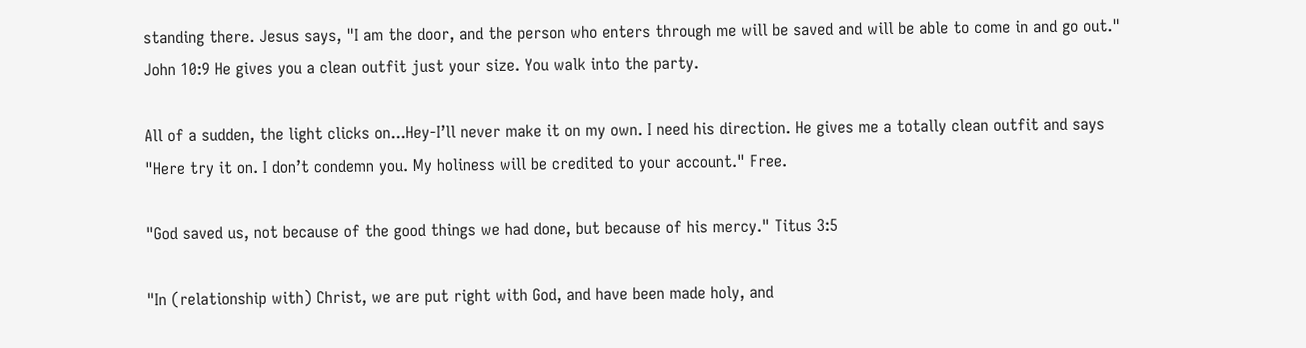standing there. Jesus says, "I am the door, and the person who enters through me will be saved and will be able to come in and go out." John 10:9 He gives you a clean outfit just your size. You walk into the party.

All of a sudden, the light clicks on...Hey-I’ll never make it on my own. I need his direction. He gives me a totally clean outfit and says "Here try it on. I don’t condemn you. My holiness will be credited to your account." Free.

"God saved us, not because of the good things we had done, but because of his mercy." Titus 3:5

"In (relationship with) Christ, we are put right with God, and have been made holy, and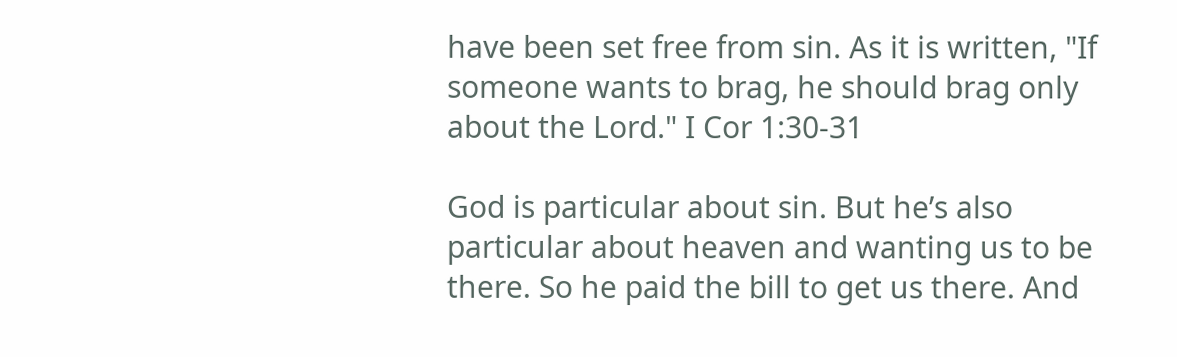have been set free from sin. As it is written, "If someone wants to brag, he should brag only about the Lord." I Cor 1:30-31

God is particular about sin. But he’s also particular about heaven and wanting us to be there. So he paid the bill to get us there. And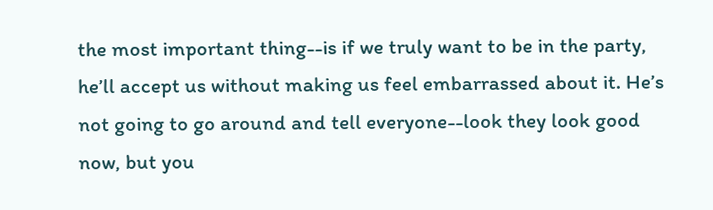the most important thing--is if we truly want to be in the party, he’ll accept us without making us feel embarrassed about it. He’s not going to go around and tell everyone--look they look good now, but you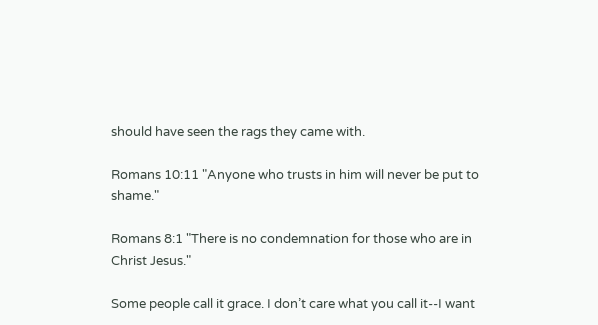should have seen the rags they came with.

Romans 10:11 "Anyone who trusts in him will never be put to shame."

Romans 8:1 "There is no condemnation for those who are in Christ Jesus."

Some people call it grace. I don’t care what you call it--I want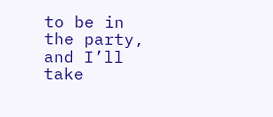to be in the party, and I’ll take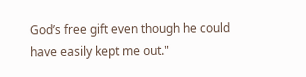God’s free gift even though he could have easily kept me out."